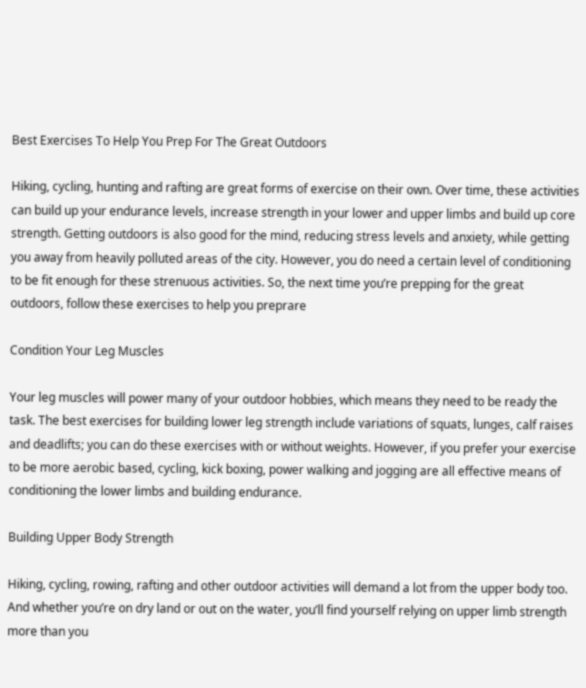Best Exercises To Help You Prep For The Great Outdoors

Hiking, cycling, hunting and rafting are great forms of exercise on their own. Over time, these activities can build up your endurance levels, increase strength in your lower and upper limbs and build up core strength. Getting outdoors is also good for the mind, reducing stress levels and anxiety, while getting you away from heavily polluted areas of the city. However, you do need a certain level of conditioning to be fit enough for these strenuous activities. So, the next time you’re prepping for the great outdoors, follow these exercises to help you preprare

Condition Your Leg Muscles

Your leg muscles will power many of your outdoor hobbies, which means they need to be ready the task. The best exercises for building lower leg strength include variations of squats, lunges, calf raises and deadlifts; you can do these exercises with or without weights. However, if you prefer your exercise to be more aerobic based, cycling, kick boxing, power walking and jogging are all effective means of conditioning the lower limbs and building endurance.

Building Upper Body Strength

Hiking, cycling, rowing, rafting and other outdoor activities will demand a lot from the upper body too. And whether you’re on dry land or out on the water, you’ll find yourself relying on upper limb strength more than you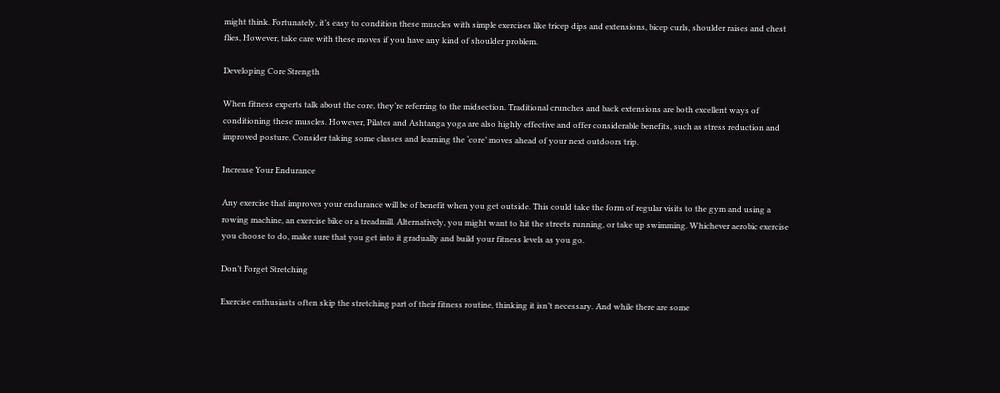might think. Fortunately, it’s easy to condition these muscles with simple exercises like tricep dips and extensions, bicep curls, shoulder raises and chest flies, However, take care with these moves if you have any kind of shoulder problem.

Developing Core Strength

When fitness experts talk about the core, they’re referring to the midsection. Traditional crunches and back extensions are both excellent ways of conditioning these muscles. However, Pilates and Ashtanga yoga are also highly effective and offer considerable benefits, such as stress reduction and improved posture. Consider taking some classes and learning the ‘core’ moves ahead of your next outdoors trip.

Increase Your Endurance

Any exercise that improves your endurance will be of benefit when you get outside. This could take the form of regular visits to the gym and using a rowing machine, an exercise bike or a treadmill. Alternatively, you might want to hit the streets running, or take up swimming. Whichever aerobic exercise you choose to do, make sure that you get into it gradually and build your fitness levels as you go.

Don’t Forget Stretching

Exercise enthusiasts often skip the stretching part of their fitness routine, thinking it isn’t necessary. And while there are some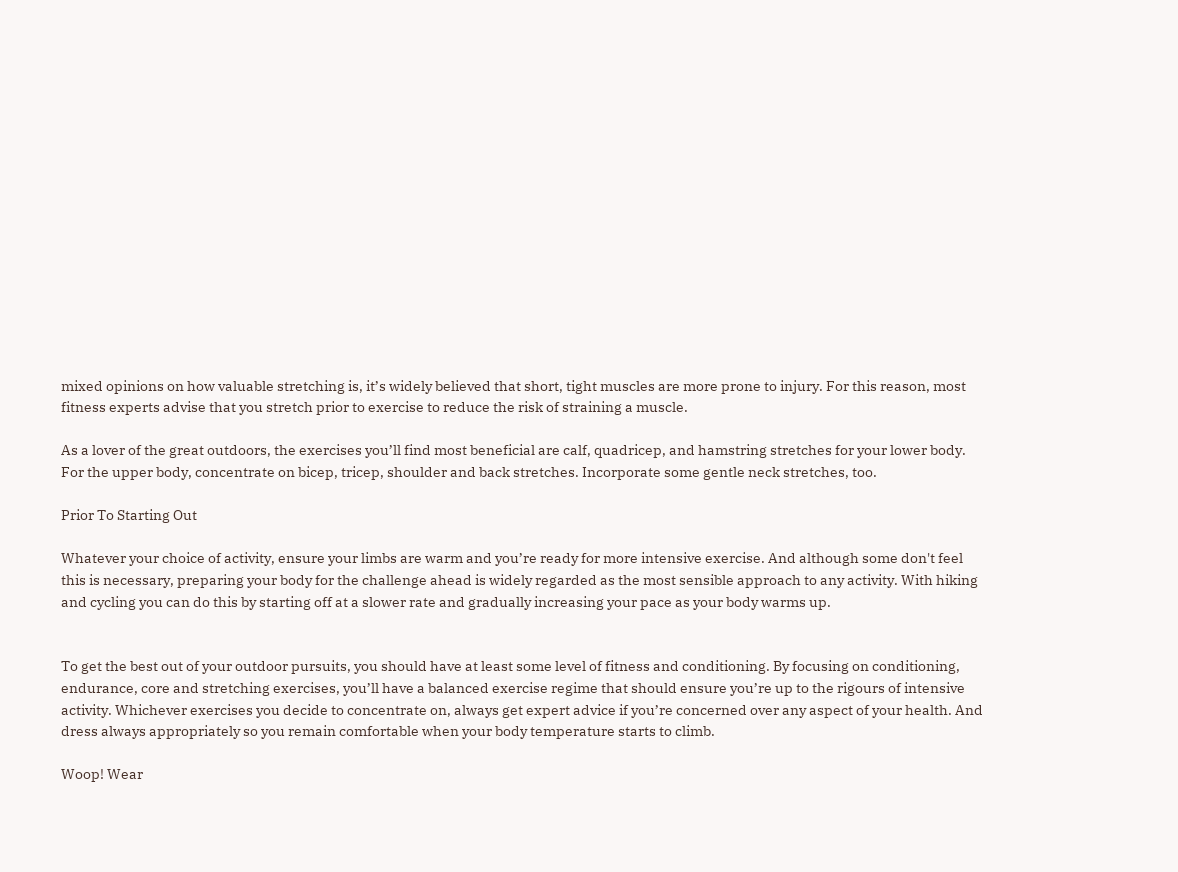mixed opinions on how valuable stretching is, it’s widely believed that short, tight muscles are more prone to injury. For this reason, most fitness experts advise that you stretch prior to exercise to reduce the risk of straining a muscle.

As a lover of the great outdoors, the exercises you’ll find most beneficial are calf, quadricep, and hamstring stretches for your lower body. For the upper body, concentrate on bicep, tricep, shoulder and back stretches. Incorporate some gentle neck stretches, too.

Prior To Starting Out

Whatever your choice of activity, ensure your limbs are warm and you’re ready for more intensive exercise. And although some don't feel this is necessary, preparing your body for the challenge ahead is widely regarded as the most sensible approach to any activity. With hiking and cycling you can do this by starting off at a slower rate and gradually increasing your pace as your body warms up.


To get the best out of your outdoor pursuits, you should have at least some level of fitness and conditioning. By focusing on conditioning, endurance, core and stretching exercises, you’ll have a balanced exercise regime that should ensure you’re up to the rigours of intensive activity. Whichever exercises you decide to concentrate on, always get expert advice if you’re concerned over any aspect of your health. And dress always appropriately so you remain comfortable when your body temperature starts to climb.

Woop! Wear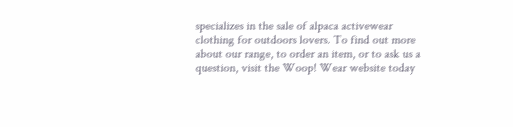specializes in the sale of alpaca activewear clothing for outdoors lovers. To find out more about our range, to order an item, or to ask us a question, visit the Woop! Wear website today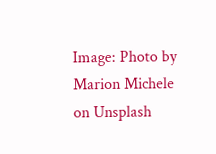Image: Photo by Marion Michele on Unsplash